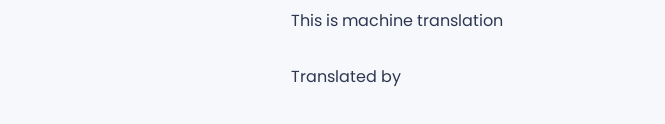This is machine translation

Translated by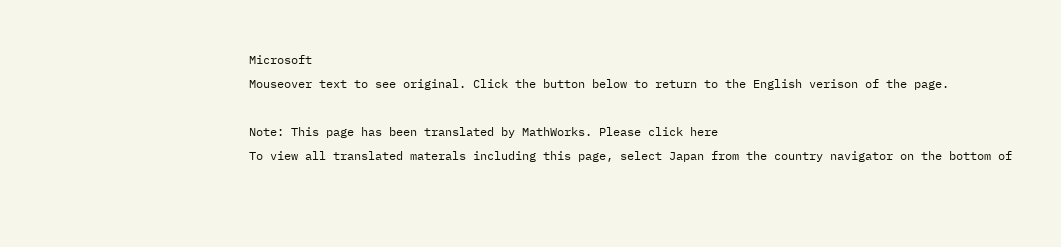Microsoft
Mouseover text to see original. Click the button below to return to the English verison of the page.

Note: This page has been translated by MathWorks. Please click here
To view all translated materals including this page, select Japan from the country navigator on the bottom of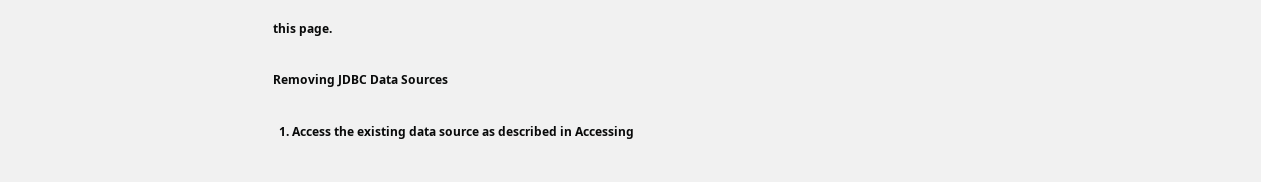this page.

Removing JDBC Data Sources

  1. Access the existing data source as described in Accessing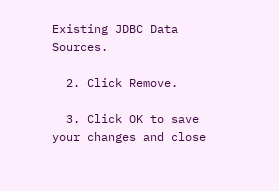Existing JDBC Data Sources.

  2. Click Remove.

  3. Click OK to save your changes and close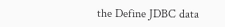the Define JDBC data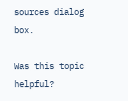sources dialog box.

Was this topic helpful?